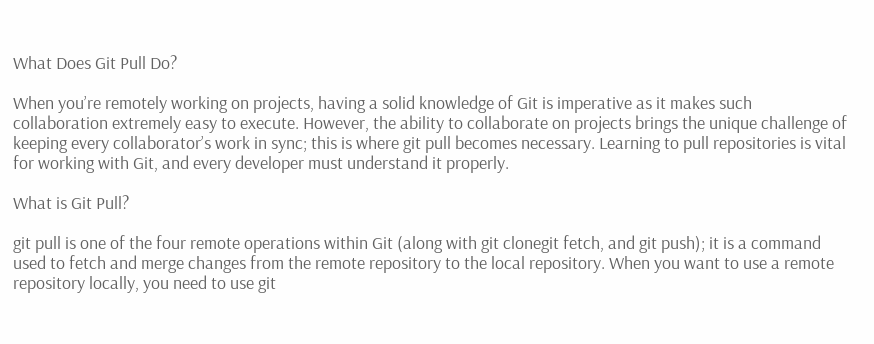What Does Git Pull Do?

When you’re remotely working on projects, having a solid knowledge of Git is imperative as it makes such collaboration extremely easy to execute. However, the ability to collaborate on projects brings the unique challenge of keeping every collaborator’s work in sync; this is where git pull becomes necessary. Learning to pull repositories is vital for working with Git, and every developer must understand it properly.

What is Git Pull?

git pull is one of the four remote operations within Git (along with git clonegit fetch, and git push); it is a command used to fetch and merge changes from the remote repository to the local repository. When you want to use a remote repository locally, you need to use git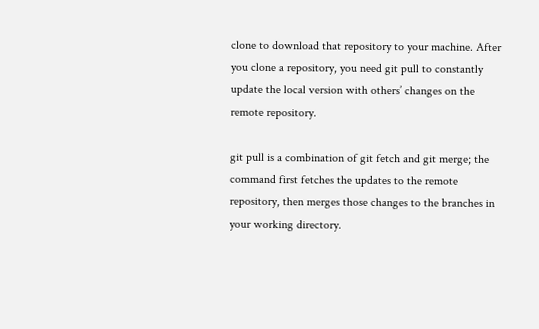clone to download that repository to your machine. After you clone a repository, you need git pull to constantly update the local version with others’ changes on the remote repository.

git pull is a combination of git fetch and git merge; the command first fetches the updates to the remote repository, then merges those changes to the branches in your working directory.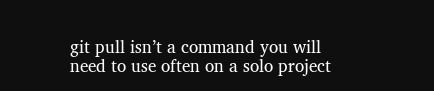git pull isn’t a command you will need to use often on a solo project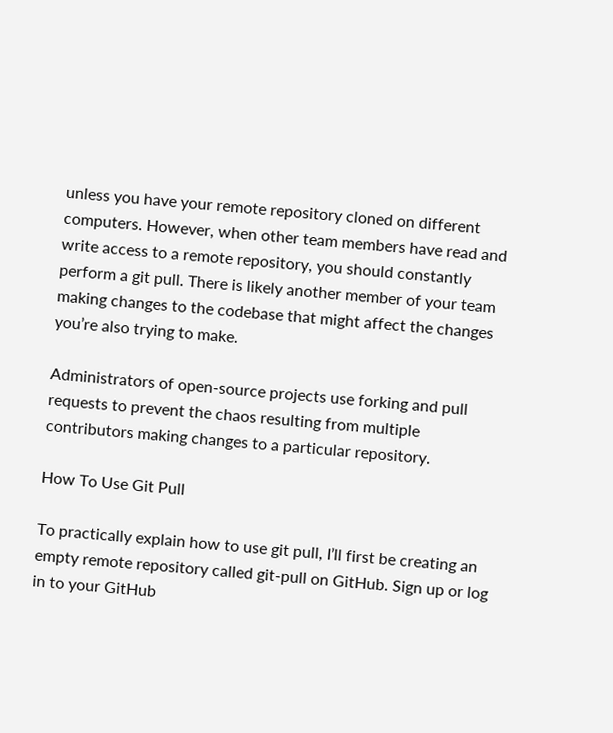unless you have your remote repository cloned on different computers. However, when other team members have read and write access to a remote repository, you should constantly perform a git pull. There is likely another member of your team making changes to the codebase that might affect the changes you’re also trying to make.

Administrators of open-source projects use forking and pull requests to prevent the chaos resulting from multiple contributors making changes to a particular repository.

How To Use Git Pull

To practically explain how to use git pull, I’ll first be creating an empty remote repository called git-pull on GitHub. Sign up or log in to your GitHub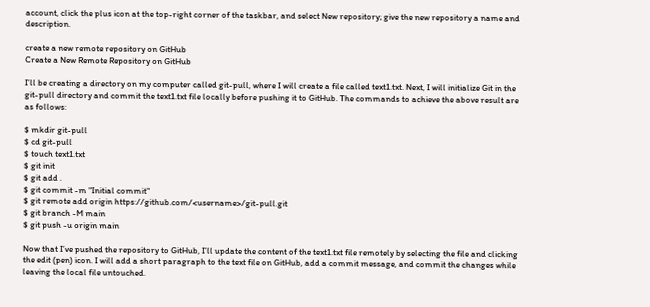account, click the plus icon at the top-right corner of the taskbar, and select New repository; give the new repository a name and description.

create a new remote repository on GitHub
Create a New Remote Repository on GitHub

I’ll be creating a directory on my computer called git-pull, where I will create a file called text1.txt. Next, I will initialize Git in the git-pull directory and commit the text1.txt file locally before pushing it to GitHub. The commands to achieve the above result are as follows:

$ mkdir git-pull
$ cd git-pull
$ touch text1.txt
$ git init
$ git add .
$ git commit -m "Initial commit"
$ git remote add origin https://github.com/<username>/git-pull.git
$ git branch -M main
$ git push -u origin main

Now that I’ve pushed the repository to GitHub, I’ll update the content of the text1.txt file remotely by selecting the file and clicking the edit (pen) icon. I will add a short paragraph to the text file on GitHub, add a commit message, and commit the changes while leaving the local file untouched.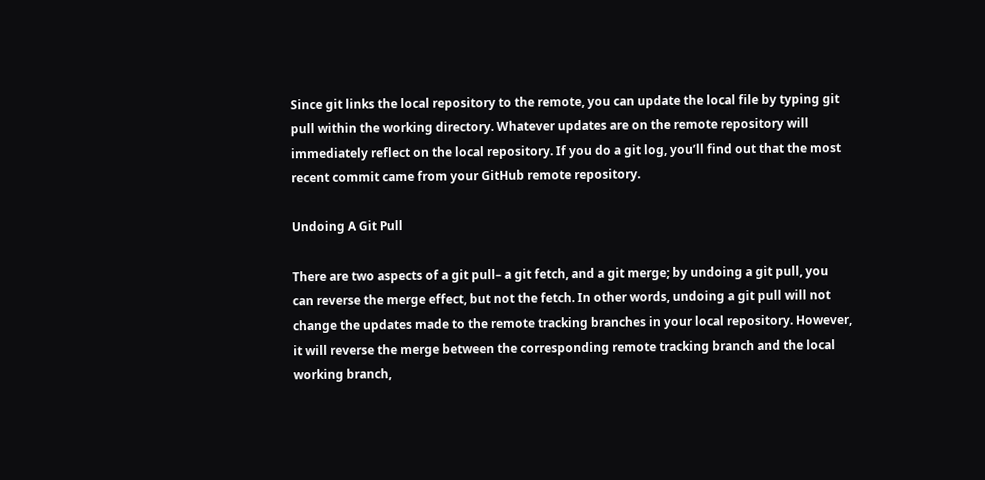Since git links the local repository to the remote, you can update the local file by typing git pull within the working directory. Whatever updates are on the remote repository will immediately reflect on the local repository. If you do a git log, you’ll find out that the most recent commit came from your GitHub remote repository.

Undoing A Git Pull

There are two aspects of a git pull– a git fetch, and a git merge; by undoing a git pull, you can reverse the merge effect, but not the fetch. In other words, undoing a git pull will not change the updates made to the remote tracking branches in your local repository. However, it will reverse the merge between the corresponding remote tracking branch and the local working branch,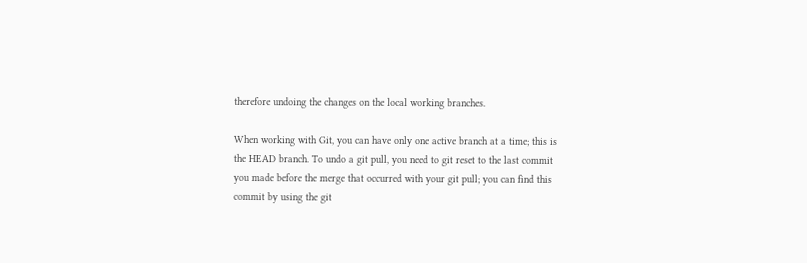therefore undoing the changes on the local working branches.

When working with Git, you can have only one active branch at a time; this is the HEAD branch. To undo a git pull, you need to git reset to the last commit you made before the merge that occurred with your git pull; you can find this commit by using the git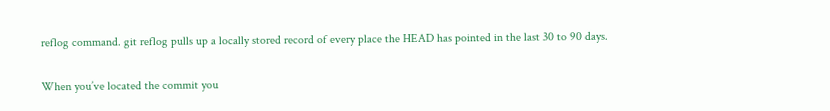reflog command. git reflog pulls up a locally stored record of every place the HEAD has pointed in the last 30 to 90 days.

When you’ve located the commit you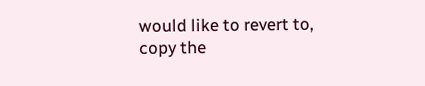would like to revert to, copy the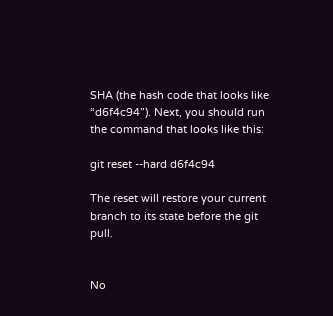SHA (the hash code that looks like “d6f4c94”). Next, you should run the command that looks like this:

git reset --hard d6f4c94

The reset will restore your current branch to its state before the git pull.


No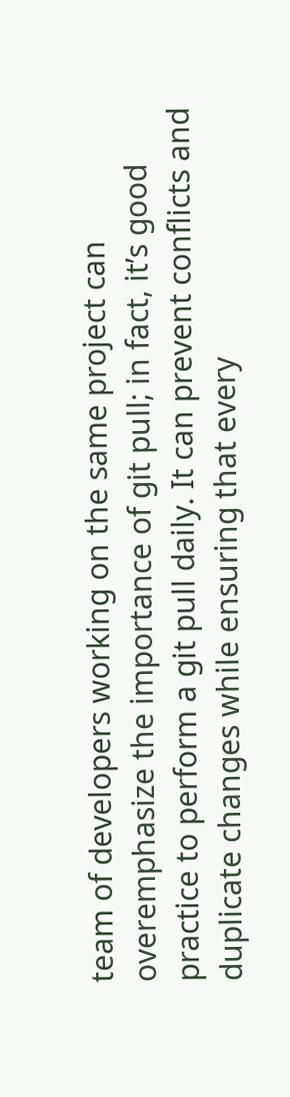team of developers working on the same project can overemphasize the importance of git pull; in fact, it’s good practice to perform a git pull daily. It can prevent conflicts and duplicate changes while ensuring that every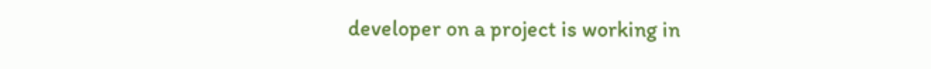developer on a project is working in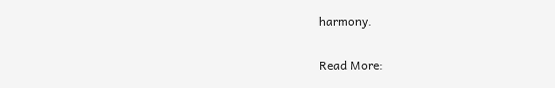harmony.

Read More: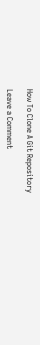How To Clone A Git Repository

Leave a Comment